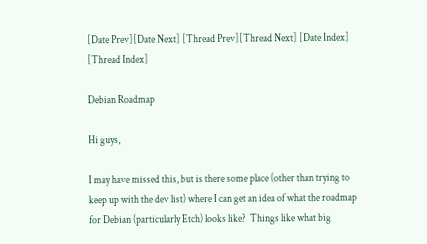[Date Prev][Date Next] [Thread Prev][Thread Next] [Date Index] [Thread Index]

Debian Roadmap

Hi guys,

I may have missed this, but is there some place (other than trying to
keep up with the dev list) where I can get an idea of what the roadmap
for Debian (particularly Etch) looks like?  Things like what big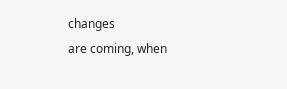changes
are coming, when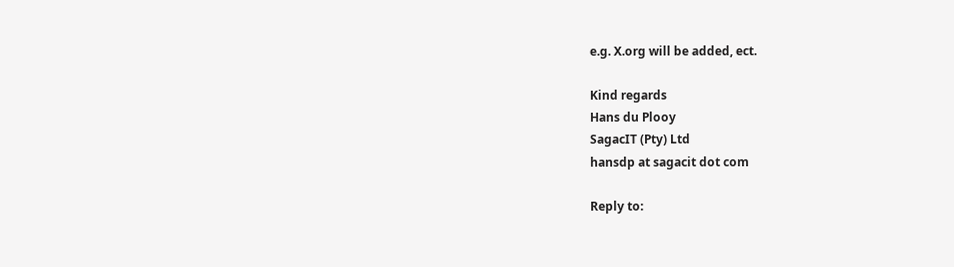e.g. X.org will be added, ect.

Kind regards
Hans du Plooy
SagacIT (Pty) Ltd
hansdp at sagacit dot com

Reply to: